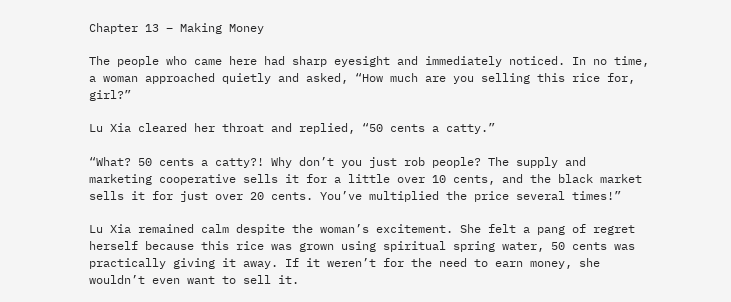Chapter 13 – Making Money

The people who came here had sharp eyesight and immediately noticed. In no time, a woman approached quietly and asked, “How much are you selling this rice for, girl?”

Lu Xia cleared her throat and replied, “50 cents a catty.”

“What? 50 cents a catty?! Why don’t you just rob people? The supply and marketing cooperative sells it for a little over 10 cents, and the black market sells it for just over 20 cents. You’ve multiplied the price several times!”

Lu Xia remained calm despite the woman’s excitement. She felt a pang of regret herself because this rice was grown using spiritual spring water, 50 cents was practically giving it away. If it weren’t for the need to earn money, she wouldn’t even want to sell it.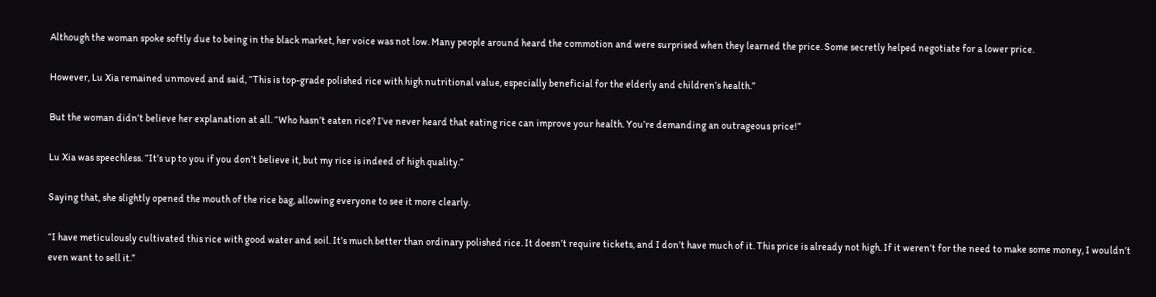Although the woman spoke softly due to being in the black market, her voice was not low. Many people around heard the commotion and were surprised when they learned the price. Some secretly helped negotiate for a lower price.

However, Lu Xia remained unmoved and said, “This is top-grade polished rice with high nutritional value, especially beneficial for the elderly and children’s health.”

But the woman didn’t believe her explanation at all. “Who hasn’t eaten rice? I’ve never heard that eating rice can improve your health. You’re demanding an outrageous price!”

Lu Xia was speechless. “It’s up to you if you don’t believe it, but my rice is indeed of high quality.”

Saying that, she slightly opened the mouth of the rice bag, allowing everyone to see it more clearly.

“I have meticulously cultivated this rice with good water and soil. It’s much better than ordinary polished rice. It doesn’t require tickets, and I don’t have much of it. This price is already not high. If it weren’t for the need to make some money, I wouldn’t even want to sell it.”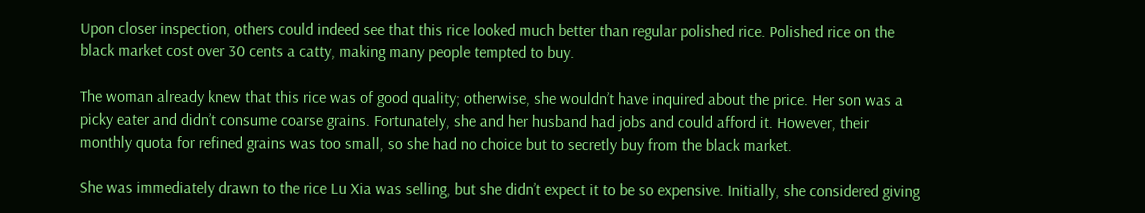Upon closer inspection, others could indeed see that this rice looked much better than regular polished rice. Polished rice on the black market cost over 30 cents a catty, making many people tempted to buy.

The woman already knew that this rice was of good quality; otherwise, she wouldn’t have inquired about the price. Her son was a picky eater and didn’t consume coarse grains. Fortunately, she and her husband had jobs and could afford it. However, their monthly quota for refined grains was too small, so she had no choice but to secretly buy from the black market.

She was immediately drawn to the rice Lu Xia was selling, but she didn’t expect it to be so expensive. Initially, she considered giving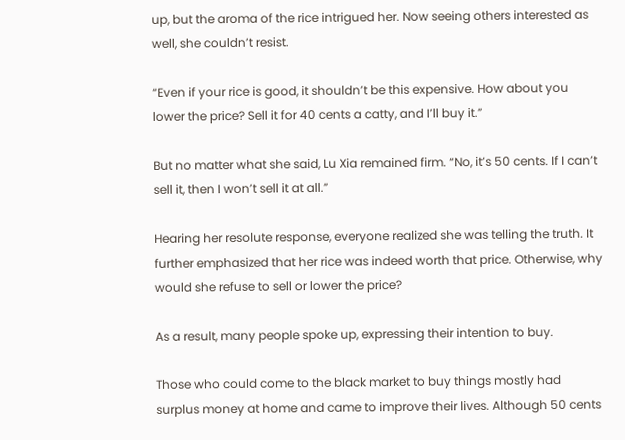up, but the aroma of the rice intrigued her. Now seeing others interested as well, she couldn’t resist.

“Even if your rice is good, it shouldn’t be this expensive. How about you lower the price? Sell it for 40 cents a catty, and I’ll buy it.”

But no matter what she said, Lu Xia remained firm. “No, it’s 50 cents. If I can’t sell it, then I won’t sell it at all.”

Hearing her resolute response, everyone realized she was telling the truth. It further emphasized that her rice was indeed worth that price. Otherwise, why would she refuse to sell or lower the price?

As a result, many people spoke up, expressing their intention to buy.

Those who could come to the black market to buy things mostly had surplus money at home and came to improve their lives. Although 50 cents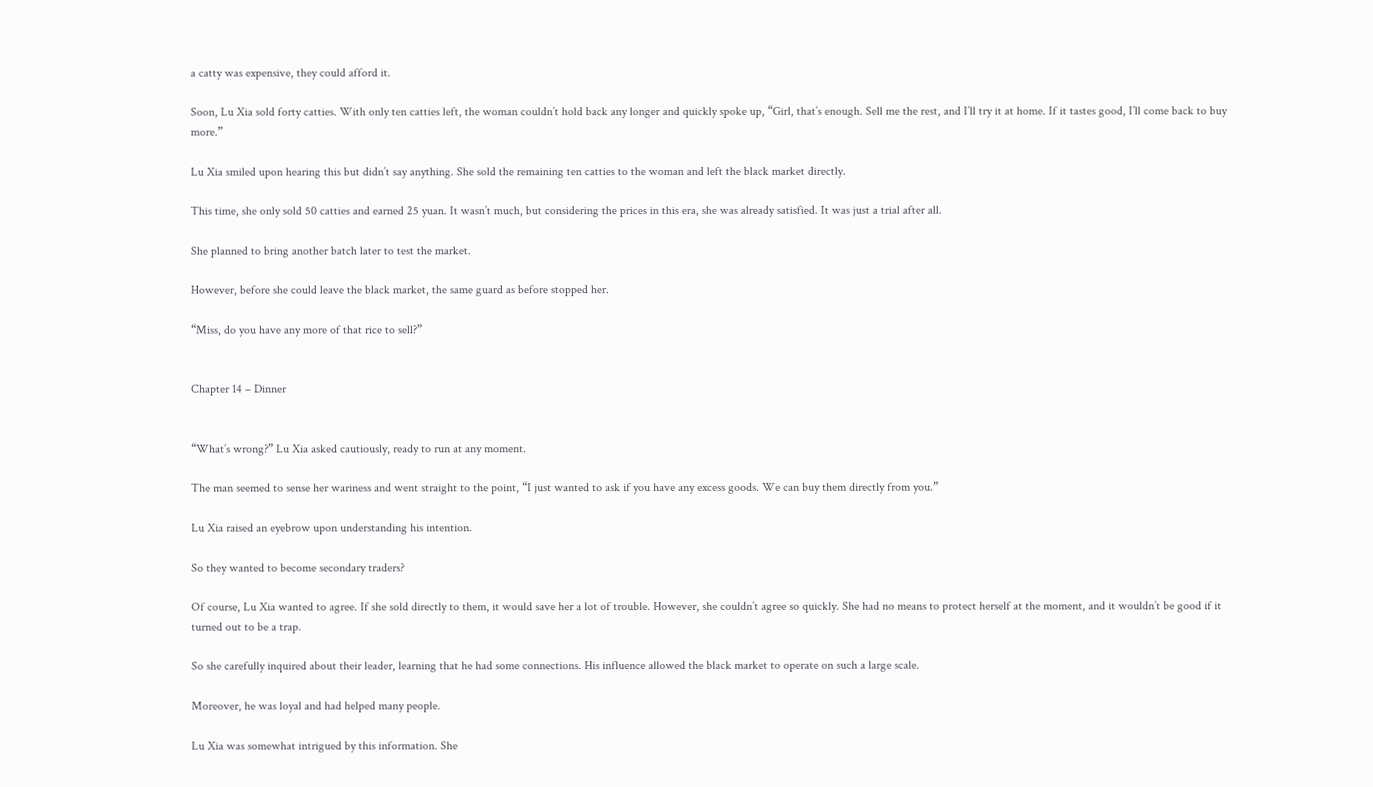a catty was expensive, they could afford it.

Soon, Lu Xia sold forty catties. With only ten catties left, the woman couldn’t hold back any longer and quickly spoke up, “Girl, that’s enough. Sell me the rest, and I’ll try it at home. If it tastes good, I’ll come back to buy more.”

Lu Xia smiled upon hearing this but didn’t say anything. She sold the remaining ten catties to the woman and left the black market directly.

This time, she only sold 50 catties and earned 25 yuan. It wasn’t much, but considering the prices in this era, she was already satisfied. It was just a trial after all.

She planned to bring another batch later to test the market.

However, before she could leave the black market, the same guard as before stopped her.

“Miss, do you have any more of that rice to sell?”


Chapter 14 – Dinner


“What’s wrong?” Lu Xia asked cautiously, ready to run at any moment.

The man seemed to sense her wariness and went straight to the point, “I just wanted to ask if you have any excess goods. We can buy them directly from you.”

Lu Xia raised an eyebrow upon understanding his intention.

So they wanted to become secondary traders?

Of course, Lu Xia wanted to agree. If she sold directly to them, it would save her a lot of trouble. However, she couldn’t agree so quickly. She had no means to protect herself at the moment, and it wouldn’t be good if it turned out to be a trap.

So she carefully inquired about their leader, learning that he had some connections. His influence allowed the black market to operate on such a large scale.

Moreover, he was loyal and had helped many people.

Lu Xia was somewhat intrigued by this information. She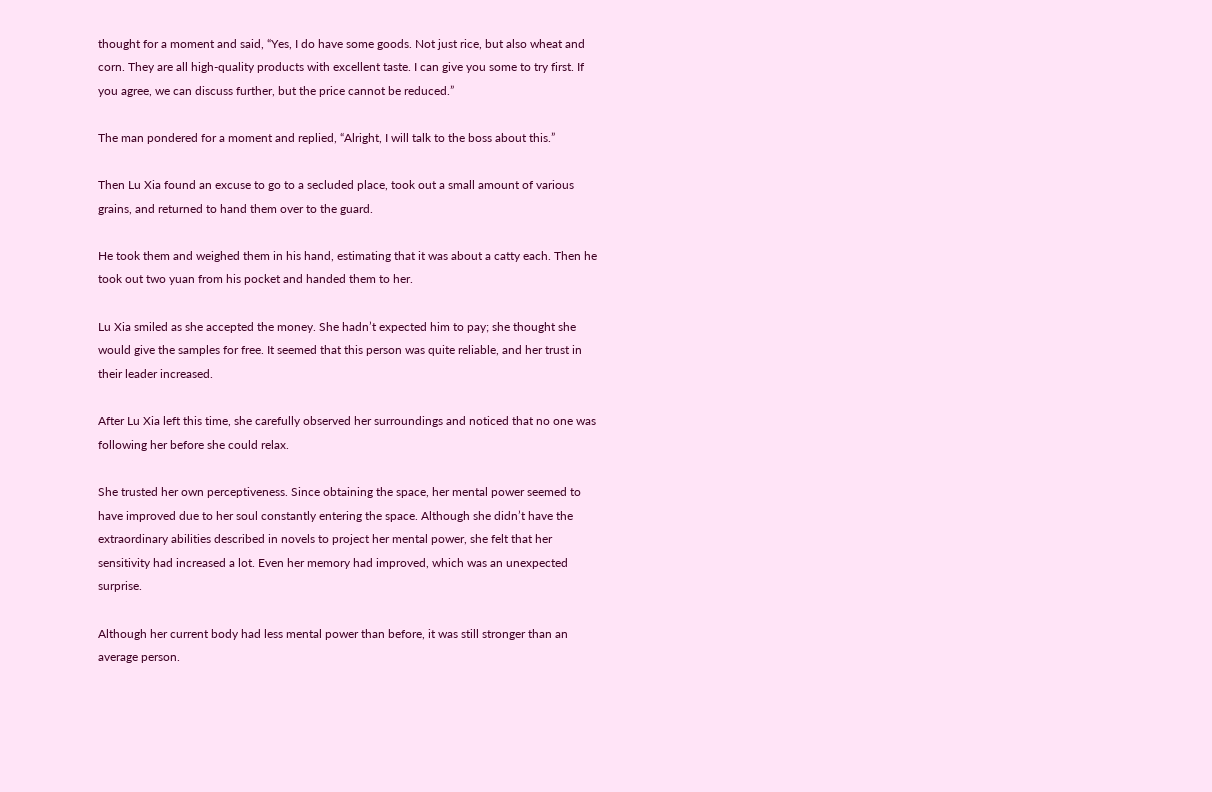thought for a moment and said, “Yes, I do have some goods. Not just rice, but also wheat and corn. They are all high-quality products with excellent taste. I can give you some to try first. If you agree, we can discuss further, but the price cannot be reduced.”

The man pondered for a moment and replied, “Alright, I will talk to the boss about this.”

Then Lu Xia found an excuse to go to a secluded place, took out a small amount of various grains, and returned to hand them over to the guard.

He took them and weighed them in his hand, estimating that it was about a catty each. Then he took out two yuan from his pocket and handed them to her.

Lu Xia smiled as she accepted the money. She hadn’t expected him to pay; she thought she would give the samples for free. It seemed that this person was quite reliable, and her trust in their leader increased.

After Lu Xia left this time, she carefully observed her surroundings and noticed that no one was following her before she could relax.

She trusted her own perceptiveness. Since obtaining the space, her mental power seemed to have improved due to her soul constantly entering the space. Although she didn’t have the extraordinary abilities described in novels to project her mental power, she felt that her sensitivity had increased a lot. Even her memory had improved, which was an unexpected surprise.

Although her current body had less mental power than before, it was still stronger than an average person.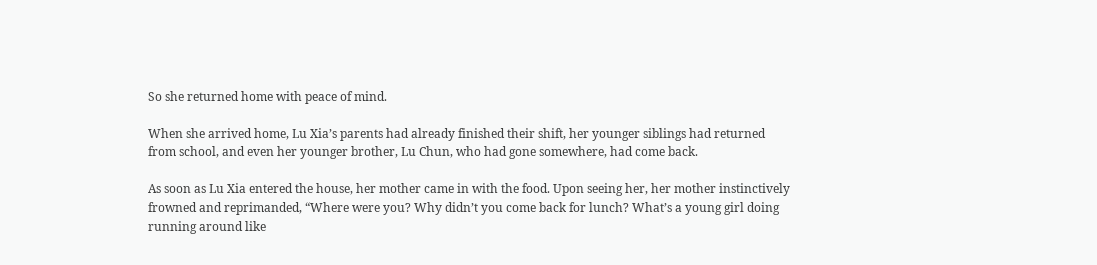So she returned home with peace of mind.

When she arrived home, Lu Xia’s parents had already finished their shift, her younger siblings had returned from school, and even her younger brother, Lu Chun, who had gone somewhere, had come back.

As soon as Lu Xia entered the house, her mother came in with the food. Upon seeing her, her mother instinctively frowned and reprimanded, “Where were you? Why didn’t you come back for lunch? What’s a young girl doing running around like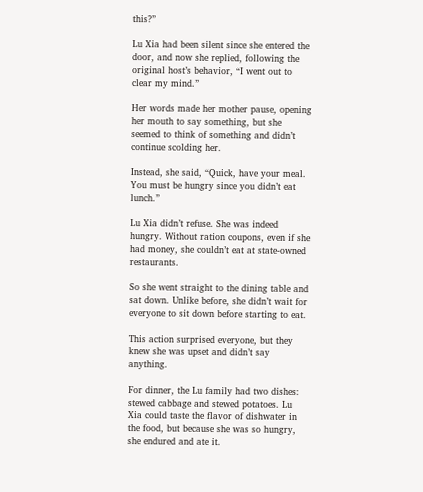this?”

Lu Xia had been silent since she entered the door, and now she replied, following the original host’s behavior, “I went out to clear my mind.”

Her words made her mother pause, opening her mouth to say something, but she seemed to think of something and didn’t continue scolding her.

Instead, she said, “Quick, have your meal. You must be hungry since you didn’t eat lunch.”

Lu Xia didn’t refuse. She was indeed hungry. Without ration coupons, even if she had money, she couldn’t eat at state-owned restaurants.

So she went straight to the dining table and sat down. Unlike before, she didn’t wait for everyone to sit down before starting to eat.

This action surprised everyone, but they knew she was upset and didn’t say anything.

For dinner, the Lu family had two dishes: stewed cabbage and stewed potatoes. Lu Xia could taste the flavor of dishwater in the food, but because she was so hungry, she endured and ate it.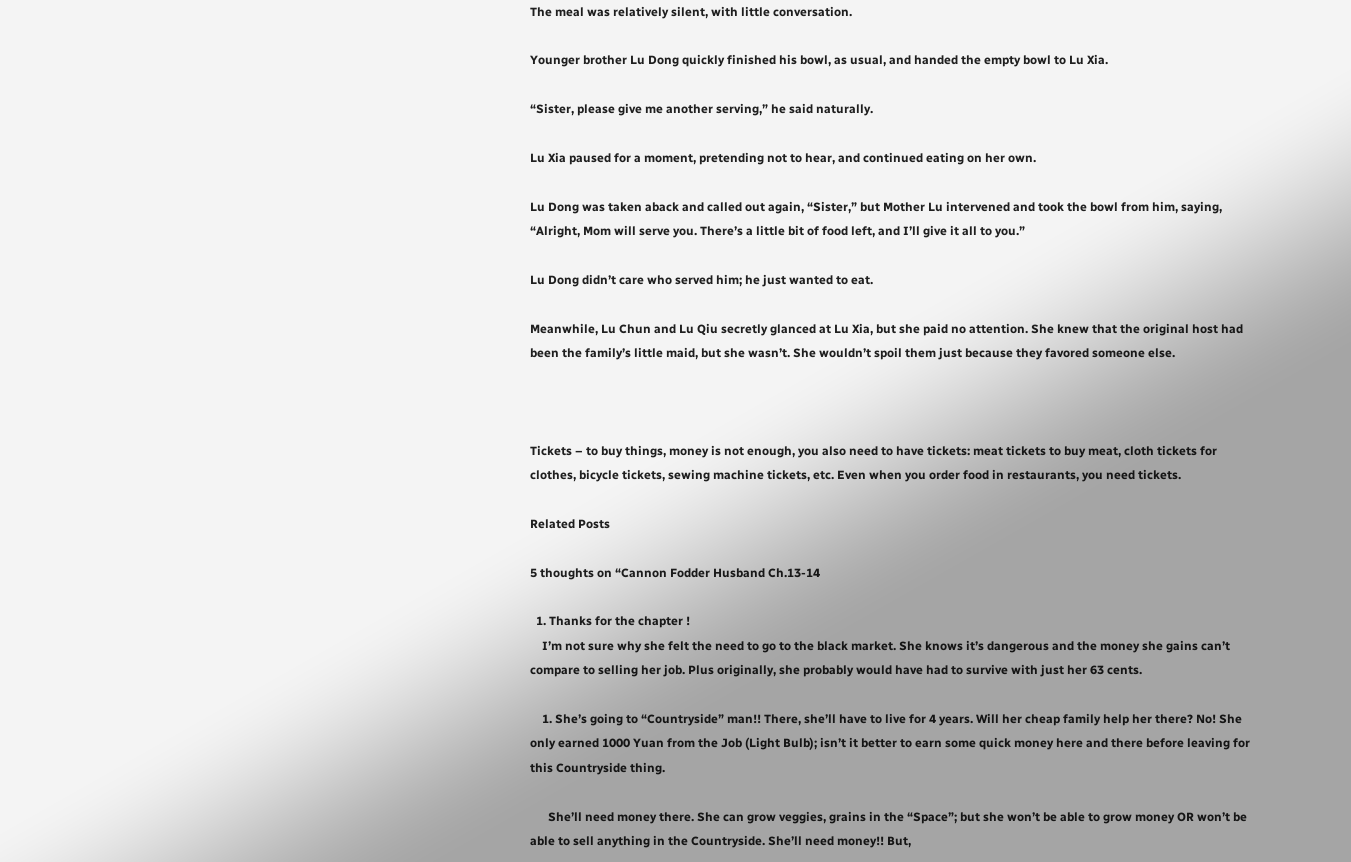The meal was relatively silent, with little conversation.

Younger brother Lu Dong quickly finished his bowl, as usual, and handed the empty bowl to Lu Xia.

“Sister, please give me another serving,” he said naturally.

Lu Xia paused for a moment, pretending not to hear, and continued eating on her own.

Lu Dong was taken aback and called out again, “Sister,” but Mother Lu intervened and took the bowl from him, saying, “Alright, Mom will serve you. There’s a little bit of food left, and I’ll give it all to you.”

Lu Dong didn’t care who served him; he just wanted to eat.

Meanwhile, Lu Chun and Lu Qiu secretly glanced at Lu Xia, but she paid no attention. She knew that the original host had been the family’s little maid, but she wasn’t. She wouldn’t spoil them just because they favored someone else.



Tickets – to buy things, money is not enough, you also need to have tickets: meat tickets to buy meat, cloth tickets for clothes, bicycle tickets, sewing machine tickets, etc. Even when you order food in restaurants, you need tickets.

Related Posts

5 thoughts on “Cannon Fodder Husband Ch.13-14

  1. Thanks for the chapter !
    I’m not sure why she felt the need to go to the black market. She knows it’s dangerous and the money she gains can’t compare to selling her job. Plus originally, she probably would have had to survive with just her 63 cents.

    1. She’s going to “Countryside” man!! There, she’ll have to live for 4 years. Will her cheap family help her there? No! She only earned 1000 Yuan from the Job (Light Bulb); isn’t it better to earn some quick money here and there before leaving for this Countryside thing.

      She’ll need money there. She can grow veggies, grains in the “Space”; but she won’t be able to grow money OR won’t be able to sell anything in the Countryside. She’ll need money!! But,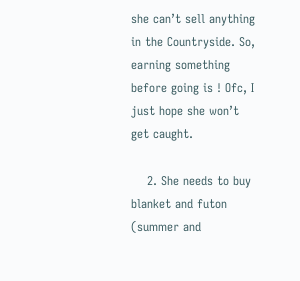she can’t sell anything in the Countryside. So, earning something before going is ! Ofc, I just hope she won’t get caught.

    2. She needs to buy blanket and futon (summer and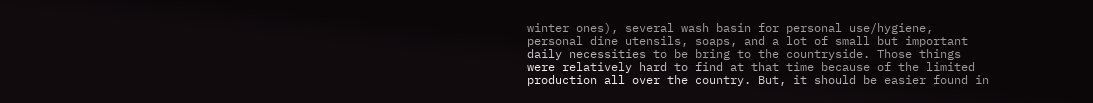winter ones), several wash basin for personal use/hygiene, personal dine utensils, soaps, and a lot of small but important daily necessities to be bring to the countryside. Those things were relatively hard to find at that time because of the limited production all over the country. But, it should be easier found in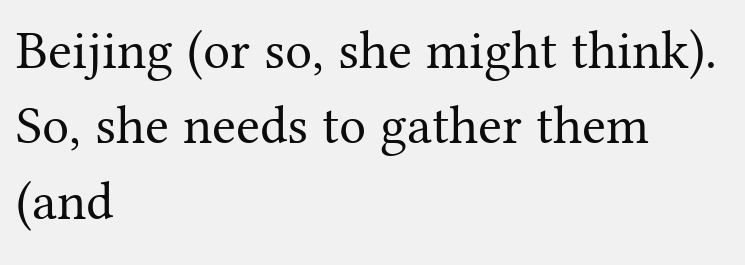Beijing (or so, she might think). So, she needs to gather them (and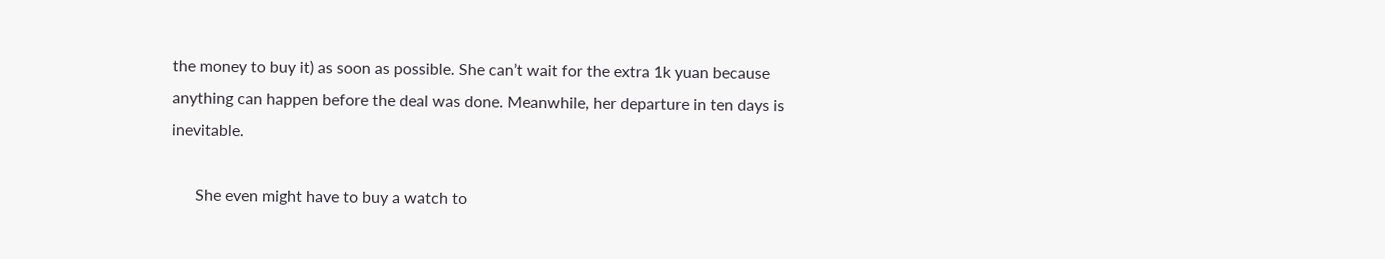the money to buy it) as soon as possible. She can’t wait for the extra 1k yuan because anything can happen before the deal was done. Meanwhile, her departure in ten days is inevitable.

      She even might have to buy a watch to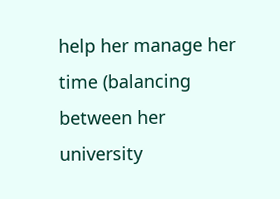help her manage her time (balancing between her university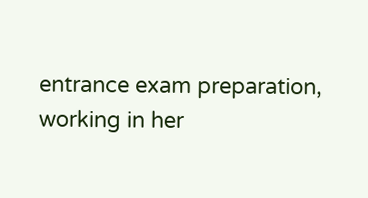entrance exam preparation, working in her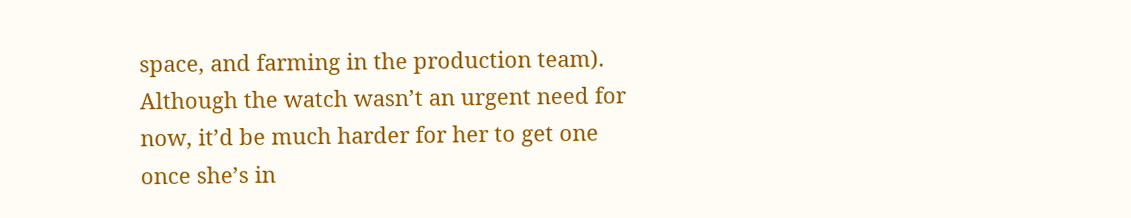space, and farming in the production team). Although the watch wasn’t an urgent need for now, it’d be much harder for her to get one once she’s in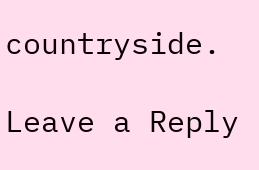countryside.

Leave a Reply